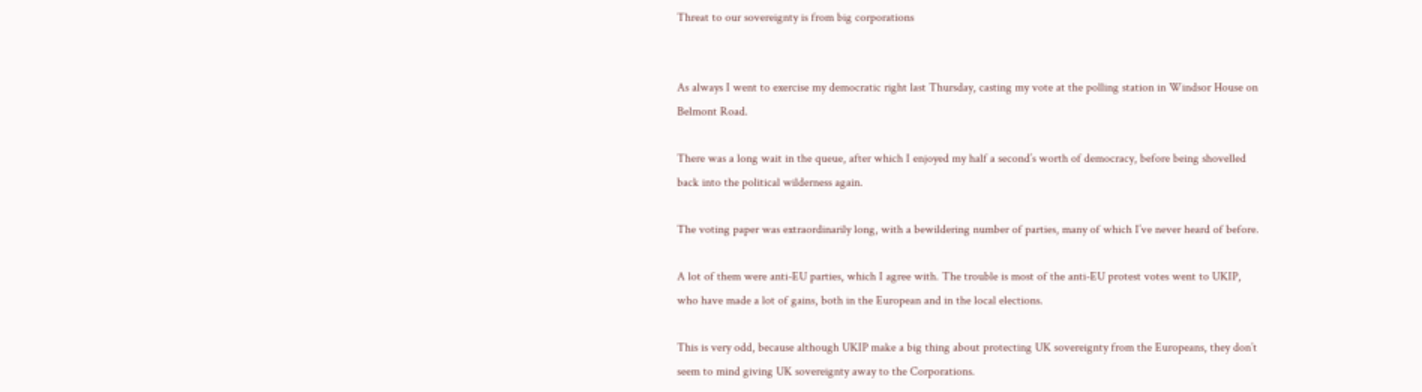Threat to our sovereignty is from big corporations


As always I went to exercise my democratic right last Thursday, casting my vote at the polling station in Windsor House on Belmont Road.

There was a long wait in the queue, after which I enjoyed my half a second’s worth of democracy, before being shovelled back into the political wilderness again.

The voting paper was extraordinarily long, with a bewildering number of parties, many of which I’ve never heard of before.

A lot of them were anti-EU parties, which I agree with. The trouble is most of the anti-EU protest votes went to UKIP, who have made a lot of gains, both in the European and in the local elections.

This is very odd, because although UKIP make a big thing about protecting UK sovereignty from the Europeans, they don’t seem to mind giving UK sovereignty away to the Corporations.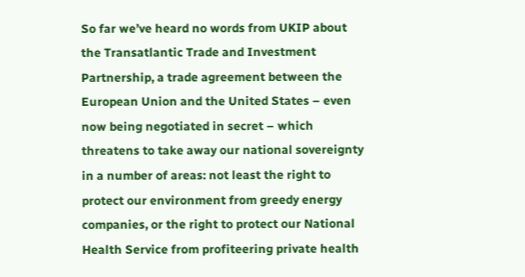So far we’ve heard no words from UKIP about the Transatlantic Trade and Investment Partnership, a trade agreement between the European Union and the United States – even now being negotiated in secret – which threatens to take away our national sovereignty in a number of areas: not least the right to protect our environment from greedy energy companies, or the right to protect our National Health Service from profiteering private health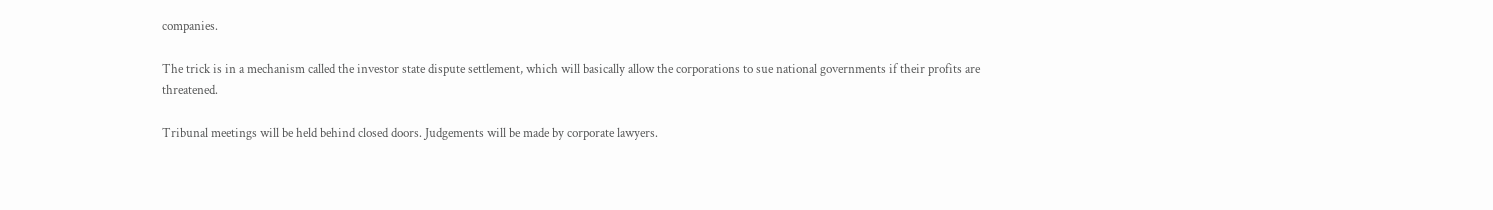companies.

The trick is in a mechanism called the investor state dispute settlement, which will basically allow the corporations to sue national governments if their profits are threatened.

Tribunal meetings will be held behind closed doors. Judgements will be made by corporate lawyers.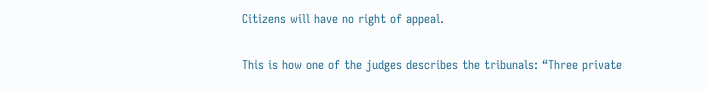Citizens will have no right of appeal.

This is how one of the judges describes the tribunals: “Three private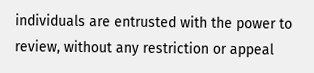individuals are entrusted with the power to review, without any restriction or appeal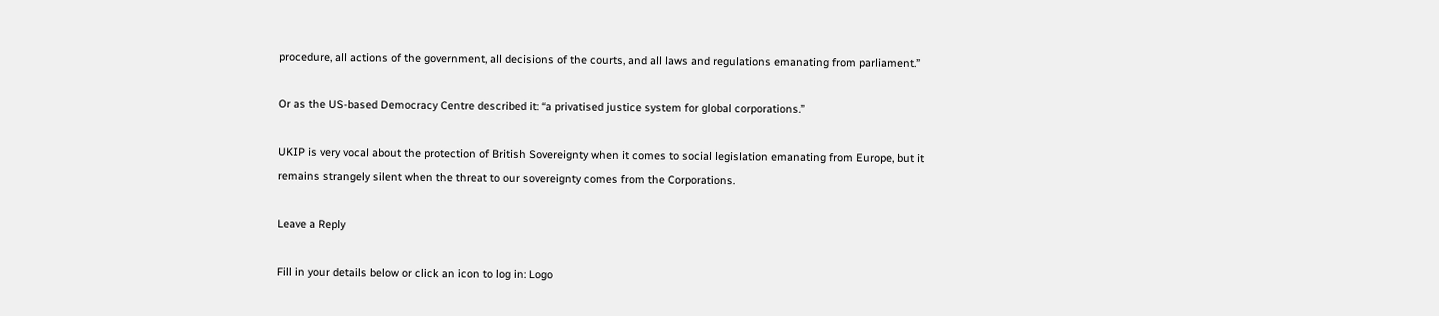procedure, all actions of the government, all decisions of the courts, and all laws and regulations emanating from parliament.”

Or as the US-based Democracy Centre described it: “a privatised justice system for global corporations.”

UKIP is very vocal about the protection of British Sovereignty when it comes to social legislation emanating from Europe, but it remains strangely silent when the threat to our sovereignty comes from the Corporations.

Leave a Reply

Fill in your details below or click an icon to log in: Logo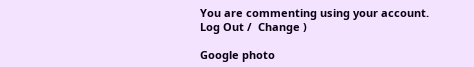You are commenting using your account. Log Out /  Change )

Google photo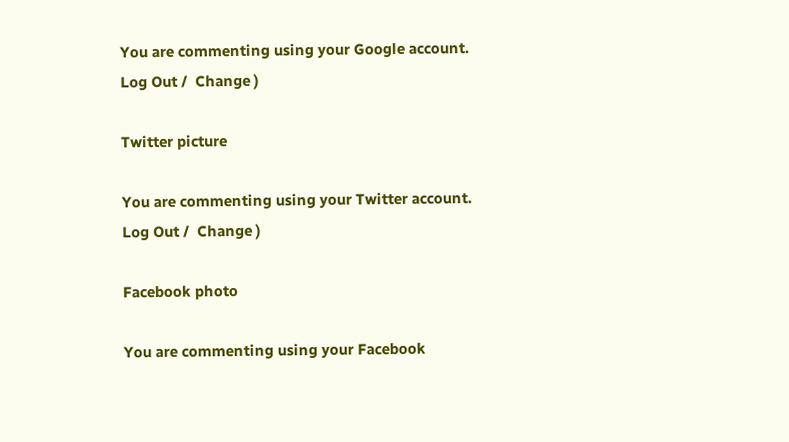You are commenting using your Google account. Log Out /  Change )

Twitter picture

You are commenting using your Twitter account. Log Out /  Change )

Facebook photo

You are commenting using your Facebook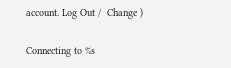account. Log Out /  Change )

Connecting to %s